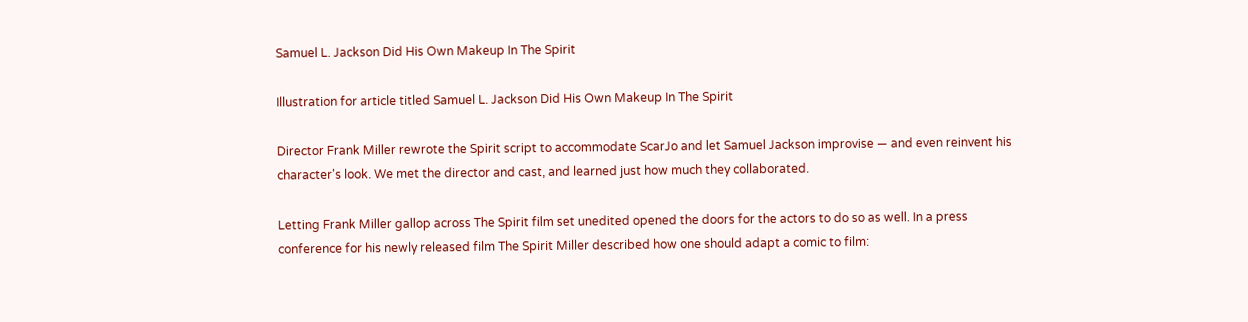Samuel L. Jackson Did His Own Makeup In The Spirit

Illustration for article titled Samuel L. Jackson Did His Own Makeup In The Spirit

Director Frank Miller rewrote the Spirit script to accommodate ScarJo and let Samuel Jackson improvise — and even reinvent his character's look. We met the director and cast, and learned just how much they collaborated.

Letting Frank Miller gallop across The Spirit film set unedited opened the doors for the actors to do so as well. In a press conference for his newly released film The Spirit Miller described how one should adapt a comic to film: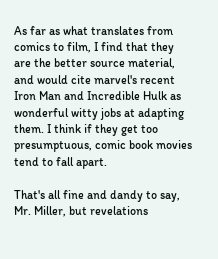As far as what translates from comics to film, I find that they are the better source material, and would cite marvel's recent Iron Man and Incredible Hulk as wonderful witty jobs at adapting them. I think if they get too presumptuous, comic book movies tend to fall apart.

That's all fine and dandy to say, Mr. Miller, but revelations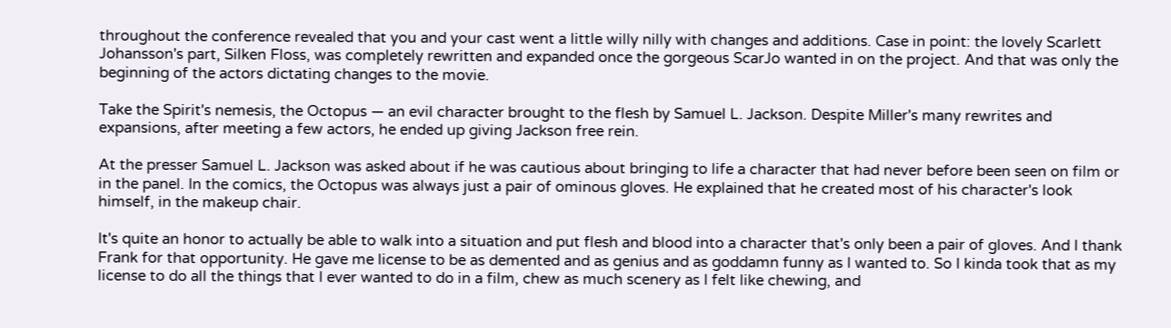throughout the conference revealed that you and your cast went a little willy nilly with changes and additions. Case in point: the lovely Scarlett Johansson's part, Silken Floss, was completely rewritten and expanded once the gorgeous ScarJo wanted in on the project. And that was only the beginning of the actors dictating changes to the movie.

Take the Spirit's nemesis, the Octopus — an evil character brought to the flesh by Samuel L. Jackson. Despite Miller's many rewrites and expansions, after meeting a few actors, he ended up giving Jackson free rein.

At the presser Samuel L. Jackson was asked about if he was cautious about bringing to life a character that had never before been seen on film or in the panel. In the comics, the Octopus was always just a pair of ominous gloves. He explained that he created most of his character's look himself, in the makeup chair.

It's quite an honor to actually be able to walk into a situation and put flesh and blood into a character that's only been a pair of gloves. And I thank Frank for that opportunity. He gave me license to be as demented and as genius and as goddamn funny as I wanted to. So I kinda took that as my license to do all the things that I ever wanted to do in a film, chew as much scenery as I felt like chewing, and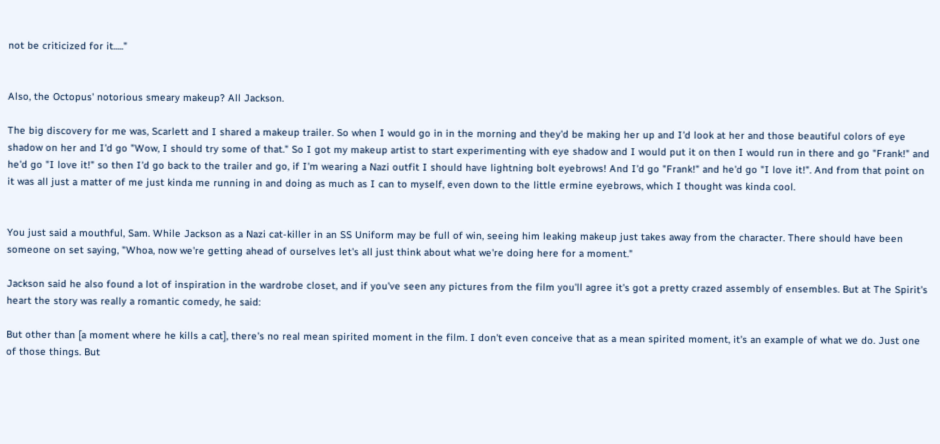not be criticized for it....."


Also, the Octopus' notorious smeary makeup? All Jackson.

The big discovery for me was, Scarlett and I shared a makeup trailer. So when I would go in in the morning and they'd be making her up and I'd look at her and those beautiful colors of eye shadow on her and I'd go "Wow, I should try some of that." So I got my makeup artist to start experimenting with eye shadow and I would put it on then I would run in there and go "Frank!" and he'd go "I love it!" so then I'd go back to the trailer and go, if I'm wearing a Nazi outfit I should have lightning bolt eyebrows! And I'd go "Frank!" and he'd go "I love it!". And from that point on it was all just a matter of me just kinda me running in and doing as much as I can to myself, even down to the little ermine eyebrows, which I thought was kinda cool.


You just said a mouthful, Sam. While Jackson as a Nazi cat-killer in an SS Uniform may be full of win, seeing him leaking makeup just takes away from the character. There should have been someone on set saying, "Whoa, now we're getting ahead of ourselves let's all just think about what we're doing here for a moment."

Jackson said he also found a lot of inspiration in the wardrobe closet, and if you've seen any pictures from the film you'll agree it's got a pretty crazed assembly of ensembles. But at The Spirit's heart the story was really a romantic comedy, he said:

But other than [a moment where he kills a cat], there's no real mean spirited moment in the film. I don't even conceive that as a mean spirited moment, it's an example of what we do. Just one of those things. But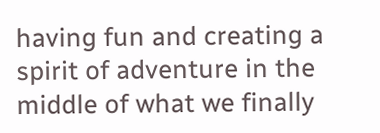having fun and creating a spirit of adventure in the middle of what we finally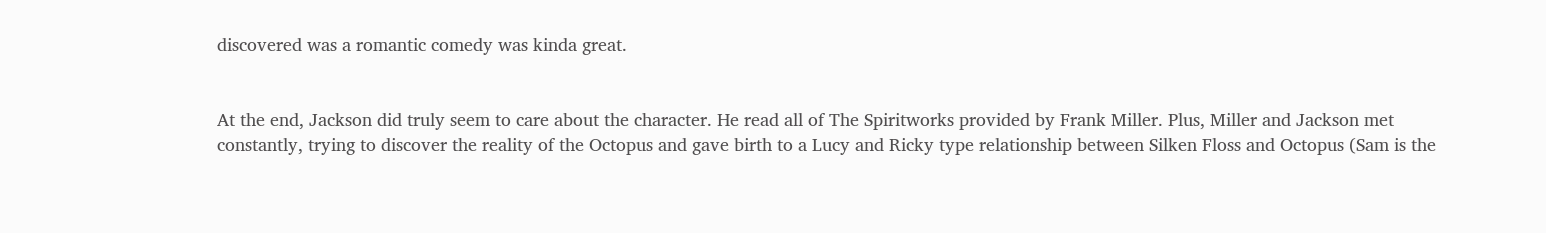discovered was a romantic comedy was kinda great.


At the end, Jackson did truly seem to care about the character. He read all of The Spiritworks provided by Frank Miller. Plus, Miller and Jackson met constantly, trying to discover the reality of the Octopus and gave birth to a Lucy and Ricky type relationship between Silken Floss and Octopus (Sam is the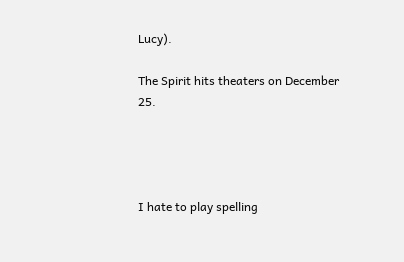Lucy).

The Spirit hits theaters on December 25.




I hate to play spelling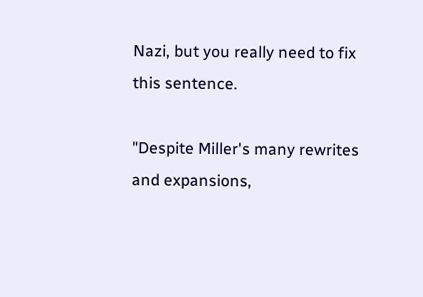Nazi, but you really need to fix this sentence.

"Despite Miller's many rewrites and expansions,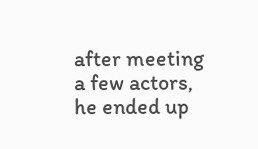after meeting a few actors, he ended up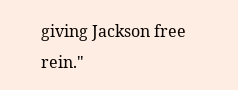giving Jackson free rein."